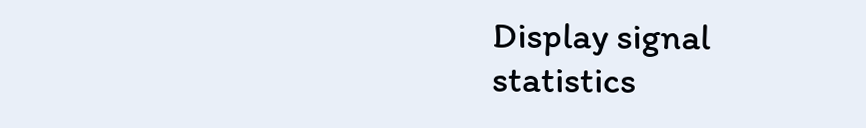Display signal statistics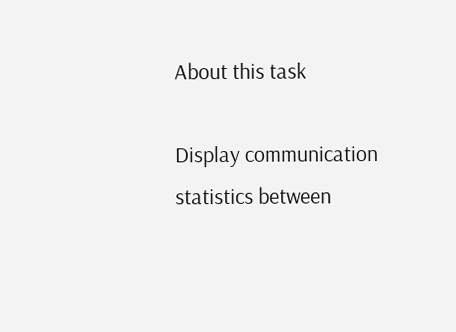About this task

Display communication statistics between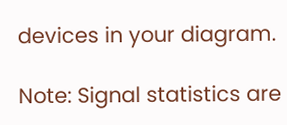devices in your diagram.

Note: Signal statistics are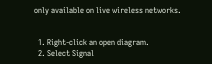only available on live wireless networks.


  1. Right-click an open diagram.
  2. Select Signal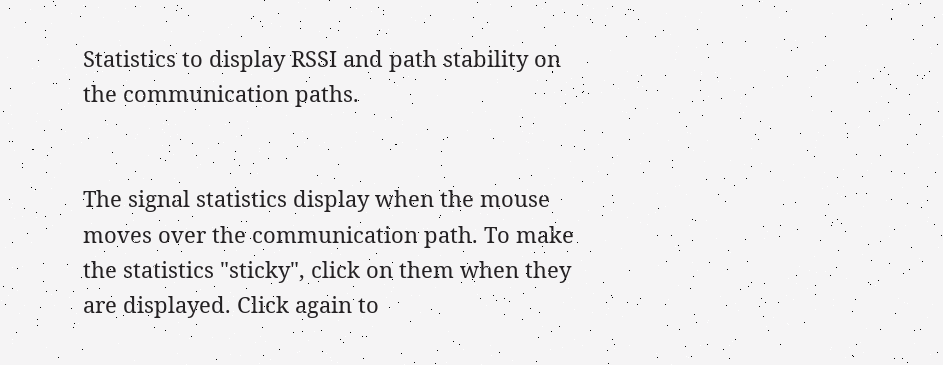Statistics to display RSSI and path stability on the communication paths.


The signal statistics display when the mouse moves over the communication path. To make the statistics "sticky", click on them when they are displayed. Click again to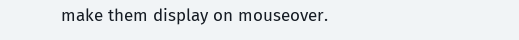make them display on mouseover.